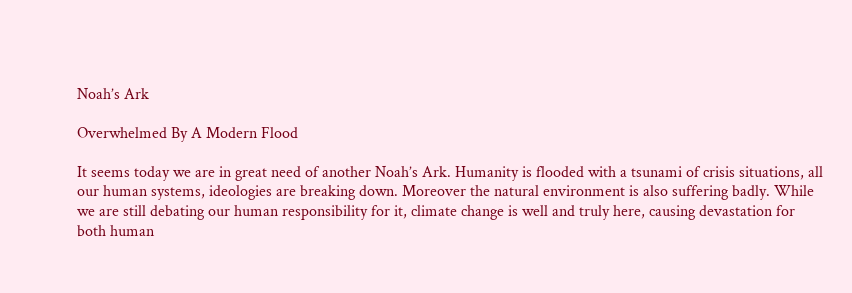Noah’s Ark

Overwhelmed By A Modern Flood

It seems today we are in great need of another Noah’s Ark. Humanity is flooded with a tsunami of crisis situations, all our human systems, ideologies are breaking down. Moreover the natural environment is also suffering badly. While we are still debating our human responsibility for it, climate change is well and truly here, causing devastation for both human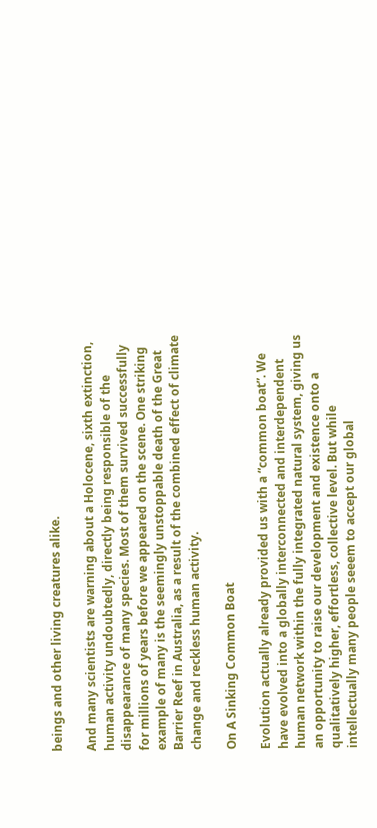beings and other living creatures alike.

And many scientists are warning about a Holocene, sixth extinction, human activity undoubtedly, directly being responsible of the disappearance of many species. Most of them survived successfully for millions of years before we appeared on the scene. One striking example of many is the seemingly unstoppable death of the Great Barrier Reef in Australia, as a result of the combined effect of climate change and reckless human activity.

On A Sinking Common Boat

Evolution actually already provided us with a “common boat”. We have evolved into a globally interconnected and interdependent human network within the fully integrated natural system, giving us an opportunity to raise our development and existence onto a qualitatively higher, effortless, collective level. But while intellectually many people seeem to accept our global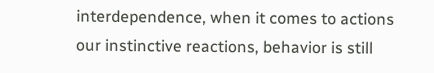interdependence, when it comes to actions our instinctive reactions, behavior is still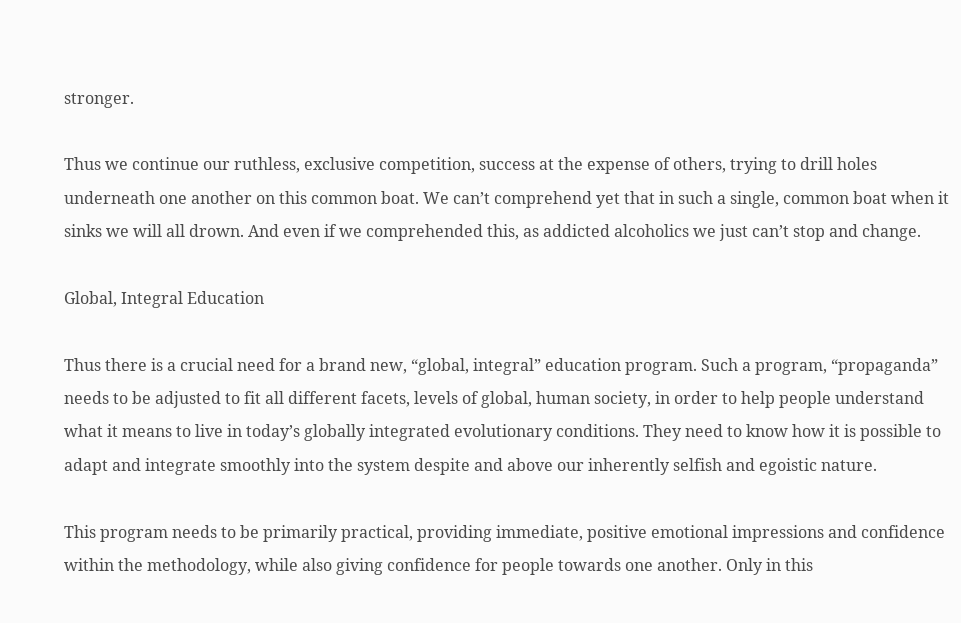stronger.

Thus we continue our ruthless, exclusive competition, success at the expense of others, trying to drill holes underneath one another on this common boat. We can’t comprehend yet that in such a single, common boat when it sinks we will all drown. And even if we comprehended this, as addicted alcoholics we just can’t stop and change.

Global, Integral Education

Thus there is a crucial need for a brand new, “global, integral” education program. Such a program, “propaganda” needs to be adjusted to fit all different facets, levels of global, human society, in order to help people understand what it means to live in today’s globally integrated evolutionary conditions. They need to know how it is possible to adapt and integrate smoothly into the system despite and above our inherently selfish and egoistic nature.

This program needs to be primarily practical, providing immediate, positive emotional impressions and confidence within the methodology, while also giving confidence for people towards one another. Only in this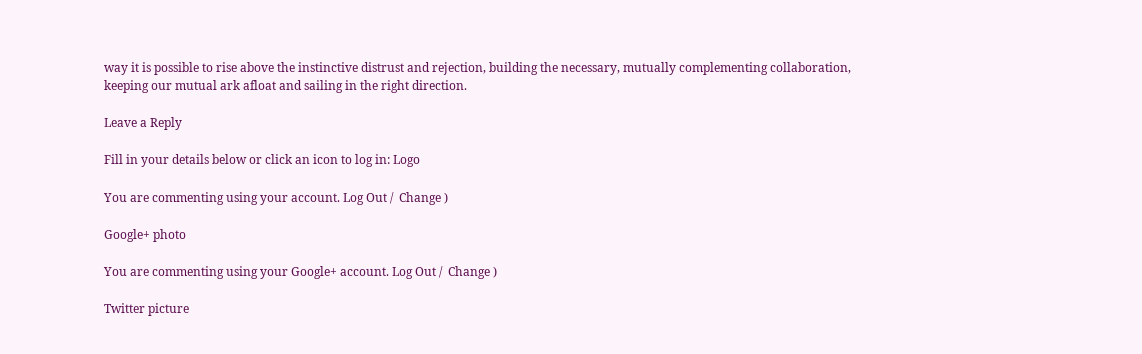way it is possible to rise above the instinctive distrust and rejection, building the necessary, mutually complementing collaboration, keeping our mutual ark afloat and sailing in the right direction.

Leave a Reply

Fill in your details below or click an icon to log in: Logo

You are commenting using your account. Log Out /  Change )

Google+ photo

You are commenting using your Google+ account. Log Out /  Change )

Twitter picture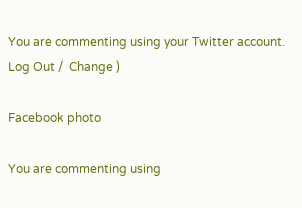You are commenting using your Twitter account. Log Out /  Change )

Facebook photo

You are commenting using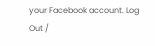your Facebook account. Log Out /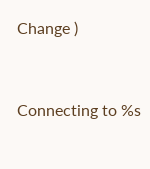Change )


Connecting to %s